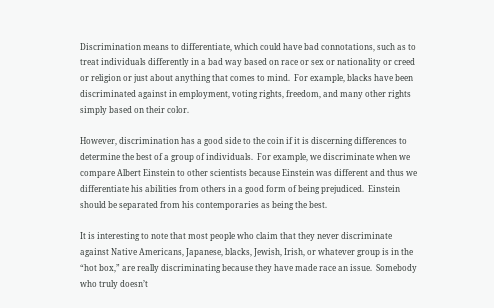Discrimination means to differentiate, which could have bad connotations, such as to treat individuals differently in a bad way based on race or sex or nationality or creed or religion or just about anything that comes to mind.  For example, blacks have been discriminated against in employment, voting rights, freedom, and many other rights simply based on their color.

However, discrimination has a good side to the coin if it is discerning differences to determine the best of a group of individuals.  For example, we discriminate when we compare Albert Einstein to other scientists because Einstein was different and thus we differentiate his abilities from others in a good form of being prejudiced.  Einstein should be separated from his contemporaries as being the best.

It is interesting to note that most people who claim that they never discriminate against Native Americans, Japanese, blacks, Jewish, Irish, or whatever group is in the “hot box,” are really discriminating because they have made race an issue.  Somebody who truly doesn’t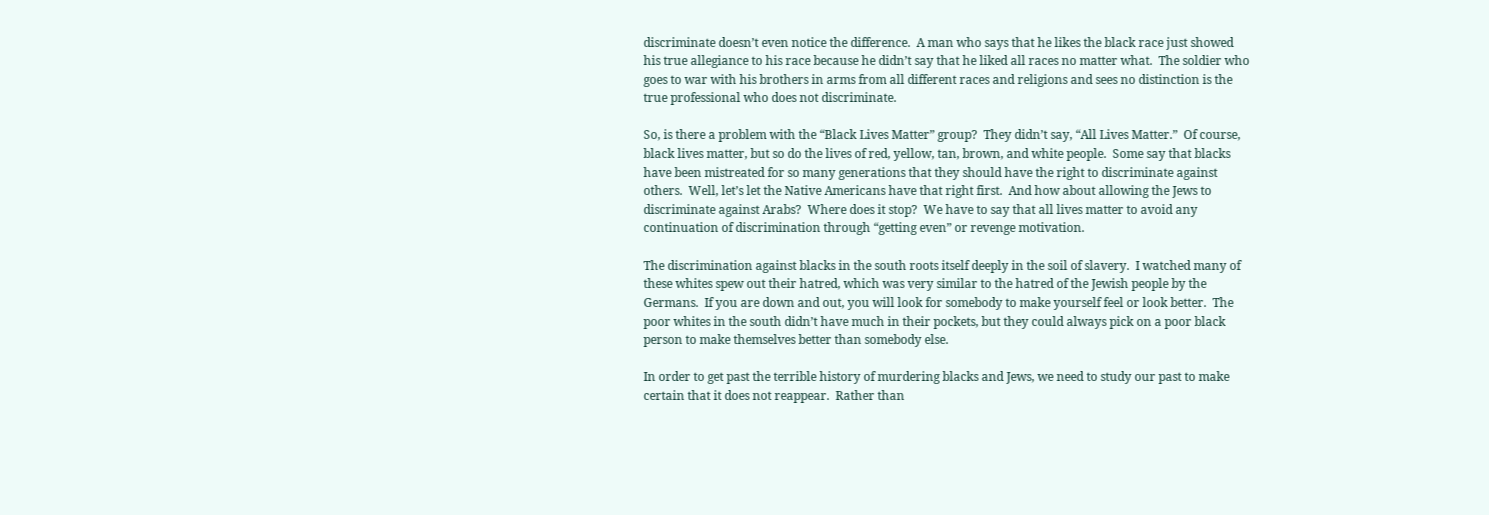discriminate doesn’t even notice the difference.  A man who says that he likes the black race just showed his true allegiance to his race because he didn’t say that he liked all races no matter what.  The soldier who goes to war with his brothers in arms from all different races and religions and sees no distinction is the true professional who does not discriminate.

So, is there a problem with the “Black Lives Matter” group?  They didn’t say, “All Lives Matter.”  Of course, black lives matter, but so do the lives of red, yellow, tan, brown, and white people.  Some say that blacks have been mistreated for so many generations that they should have the right to discriminate against others.  Well, let’s let the Native Americans have that right first.  And how about allowing the Jews to discriminate against Arabs?  Where does it stop?  We have to say that all lives matter to avoid any continuation of discrimination through “getting even” or revenge motivation.

The discrimination against blacks in the south roots itself deeply in the soil of slavery.  I watched many of these whites spew out their hatred, which was very similar to the hatred of the Jewish people by the Germans.  If you are down and out, you will look for somebody to make yourself feel or look better.  The poor whites in the south didn’t have much in their pockets, but they could always pick on a poor black person to make themselves better than somebody else.

In order to get past the terrible history of murdering blacks and Jews, we need to study our past to make certain that it does not reappear.  Rather than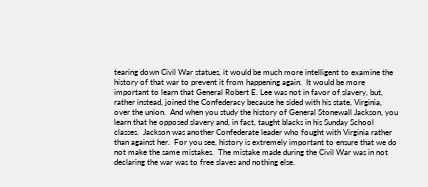tearing down Civil War statues, it would be much more intelligent to examine the history of that war to prevent it from happening again.  It would be more important to learn that General Robert E. Lee was not in favor of slavery, but, rather instead, joined the Confederacy because he sided with his state, Virginia, over the union.  And when you study the history of General Stonewall Jackson, you learn that he opposed slavery and, in fact, taught blacks in his Sunday School classes.  Jackson was another Confederate leader who fought with Virginia rather than against her.  For you see, history is extremely important to ensure that we do not make the same mistakes.  The mistake made during the Civil War was in not declaring the war was to free slaves and nothing else.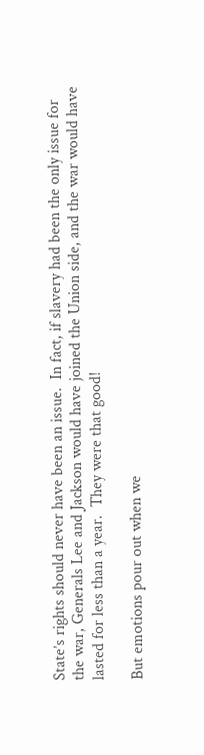State’s rights should never have been an issue.  In fact, if slavery had been the only issue for the war, Generals Lee and Jackson would have joined the Union side, and the war would have lasted for less than a year.  They were that good!

But emotions pour out when we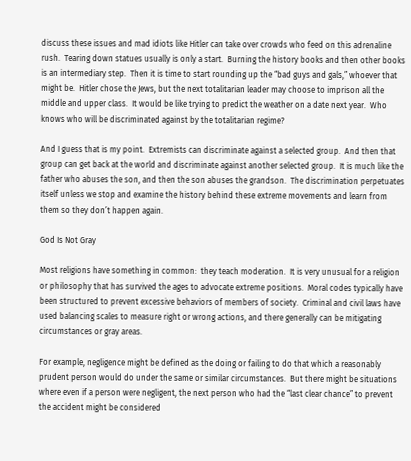discuss these issues and mad idiots like Hitler can take over crowds who feed on this adrenaline rush.  Tearing down statues usually is only a start.  Burning the history books and then other books is an intermediary step.  Then it is time to start rounding up the “bad guys and gals,” whoever that might be.  Hitler chose the Jews, but the next totalitarian leader may choose to imprison all the middle and upper class.  It would be like trying to predict the weather on a date next year.  Who knows who will be discriminated against by the totalitarian regime?

And I guess that is my point.  Extremists can discriminate against a selected group.  And then that group can get back at the world and discriminate against another selected group.  It is much like the father who abuses the son, and then the son abuses the grandson.  The discrimination perpetuates itself unless we stop and examine the history behind these extreme movements and learn from them so they don’t happen again.

God Is Not Gray

Most religions have something in common:  they teach moderation.  It is very unusual for a religion or philosophy that has survived the ages to advocate extreme positions.  Moral codes typically have been structured to prevent excessive behaviors of members of society.  Criminal and civil laws have used balancing scales to measure right or wrong actions, and there generally can be mitigating circumstances or gray areas.

For example, negligence might be defined as the doing or failing to do that which a reasonably prudent person would do under the same or similar circumstances.  But there might be situations where even if a person were negligent, the next person who had the “last clear chance” to prevent the accident might be considered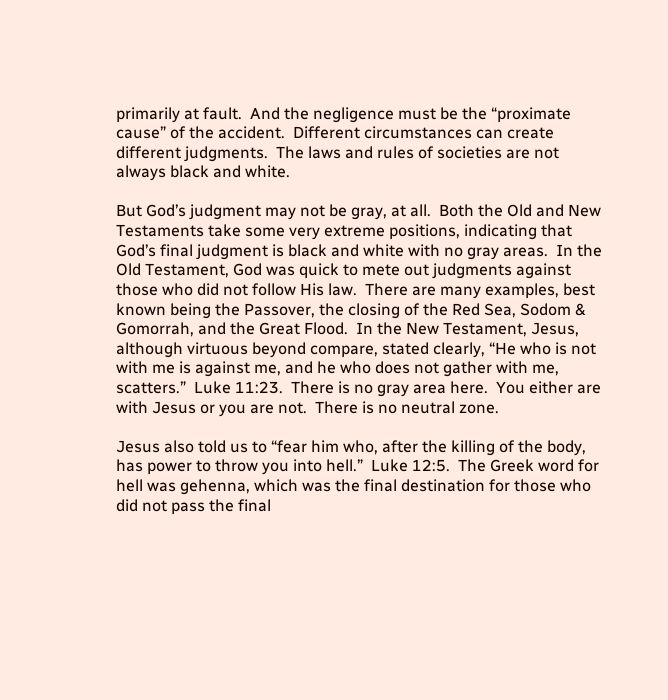primarily at fault.  And the negligence must be the “proximate cause” of the accident.  Different circumstances can create different judgments.  The laws and rules of societies are not always black and white.

But God’s judgment may not be gray, at all.  Both the Old and New Testaments take some very extreme positions, indicating that God’s final judgment is black and white with no gray areas.  In the Old Testament, God was quick to mete out judgments against those who did not follow His law.  There are many examples, best known being the Passover, the closing of the Red Sea, Sodom & Gomorrah, and the Great Flood.  In the New Testament, Jesus, although virtuous beyond compare, stated clearly, “He who is not with me is against me, and he who does not gather with me, scatters.”  Luke 11:23.  There is no gray area here.  You either are with Jesus or you are not.  There is no neutral zone.

Jesus also told us to “fear him who, after the killing of the body, has power to throw you into hell.”  Luke 12:5.  The Greek word for hell was gehenna, which was the final destination for those who did not pass the final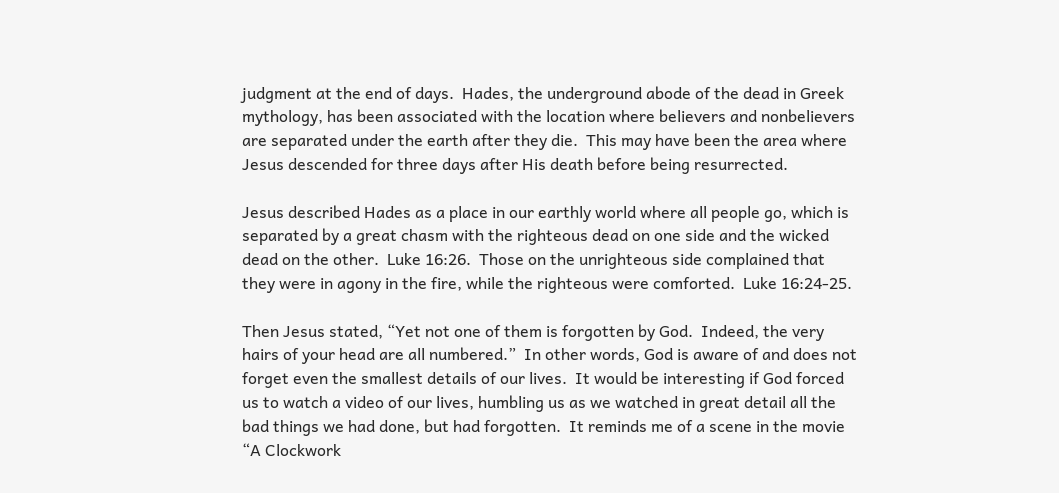judgment at the end of days.  Hades, the underground abode of the dead in Greek mythology, has been associated with the location where believers and nonbelievers are separated under the earth after they die.  This may have been the area where Jesus descended for three days after His death before being resurrected.

Jesus described Hades as a place in our earthly world where all people go, which is separated by a great chasm with the righteous dead on one side and the wicked dead on the other.  Luke 16:26.  Those on the unrighteous side complained that they were in agony in the fire, while the righteous were comforted.  Luke 16:24-25.

Then Jesus stated, “Yet not one of them is forgotten by God.  Indeed, the very hairs of your head are all numbered.”  In other words, God is aware of and does not forget even the smallest details of our lives.  It would be interesting if God forced us to watch a video of our lives, humbling us as we watched in great detail all the bad things we had done, but had forgotten.  It reminds me of a scene in the movie “A Clockwork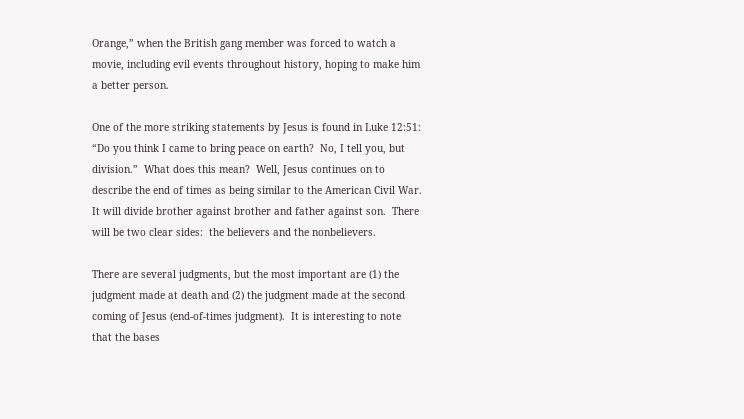Orange,” when the British gang member was forced to watch a movie, including evil events throughout history, hoping to make him a better person.

One of the more striking statements by Jesus is found in Luke 12:51: “Do you think I came to bring peace on earth?  No, I tell you, but division.”  What does this mean?  Well, Jesus continues on to describe the end of times as being similar to the American Civil War.  It will divide brother against brother and father against son.  There will be two clear sides:  the believers and the nonbelievers.

There are several judgments, but the most important are (1) the judgment made at death and (2) the judgment made at the second coming of Jesus (end-of-times judgment).  It is interesting to note that the bases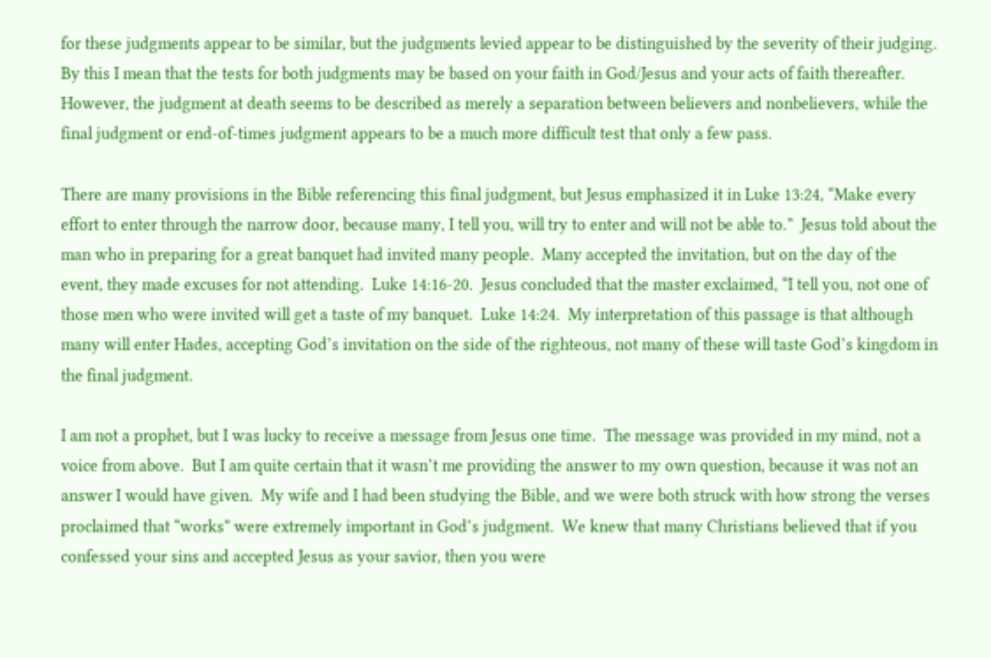for these judgments appear to be similar, but the judgments levied appear to be distinguished by the severity of their judging.  By this I mean that the tests for both judgments may be based on your faith in God/Jesus and your acts of faith thereafter.  However, the judgment at death seems to be described as merely a separation between believers and nonbelievers, while the final judgment or end-of-times judgment appears to be a much more difficult test that only a few pass.

There are many provisions in the Bible referencing this final judgment, but Jesus emphasized it in Luke 13:24, “Make every effort to enter through the narrow door, because many, I tell you, will try to enter and will not be able to.”  Jesus told about the man who in preparing for a great banquet had invited many people.  Many accepted the invitation, but on the day of the event, they made excuses for not attending.  Luke 14:16-20.  Jesus concluded that the master exclaimed, “I tell you, not one of those men who were invited will get a taste of my banquet.  Luke 14:24.  My interpretation of this passage is that although many will enter Hades, accepting God’s invitation on the side of the righteous, not many of these will taste God’s kingdom in the final judgment.

I am not a prophet, but I was lucky to receive a message from Jesus one time.  The message was provided in my mind, not a voice from above.  But I am quite certain that it wasn’t me providing the answer to my own question, because it was not an answer I would have given.  My wife and I had been studying the Bible, and we were both struck with how strong the verses proclaimed that “works” were extremely important in God’s judgment.  We knew that many Christians believed that if you confessed your sins and accepted Jesus as your savior, then you were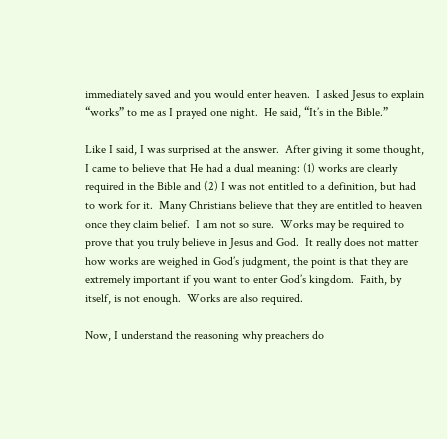immediately saved and you would enter heaven.  I asked Jesus to explain “works” to me as I prayed one night.  He said, “It’s in the Bible.”

Like I said, I was surprised at the answer.  After giving it some thought, I came to believe that He had a dual meaning: (1) works are clearly required in the Bible and (2) I was not entitled to a definition, but had to work for it.  Many Christians believe that they are entitled to heaven once they claim belief.  I am not so sure.  Works may be required to prove that you truly believe in Jesus and God.  It really does not matter how works are weighed in God’s judgment, the point is that they are extremely important if you want to enter God’s kingdom.  Faith, by itself, is not enough.  Works are also required.

Now, I understand the reasoning why preachers do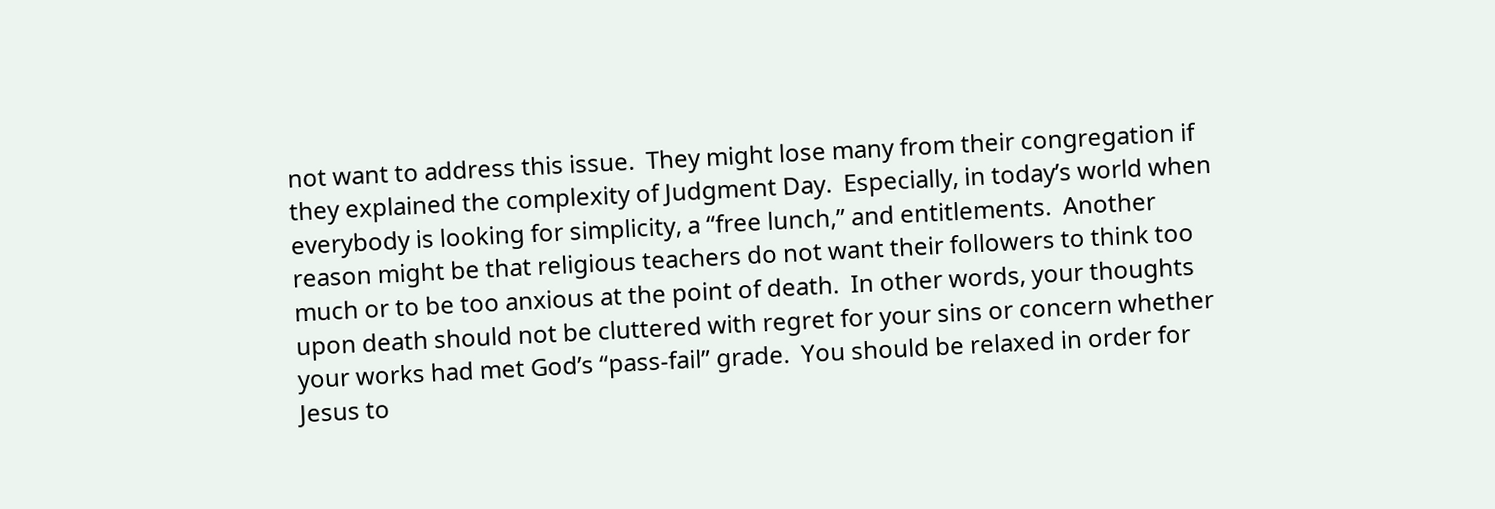not want to address this issue.  They might lose many from their congregation if they explained the complexity of Judgment Day.  Especially, in today’s world when everybody is looking for simplicity, a “free lunch,” and entitlements.  Another reason might be that religious teachers do not want their followers to think too much or to be too anxious at the point of death.  In other words, your thoughts upon death should not be cluttered with regret for your sins or concern whether your works had met God’s “pass-fail” grade.  You should be relaxed in order for Jesus to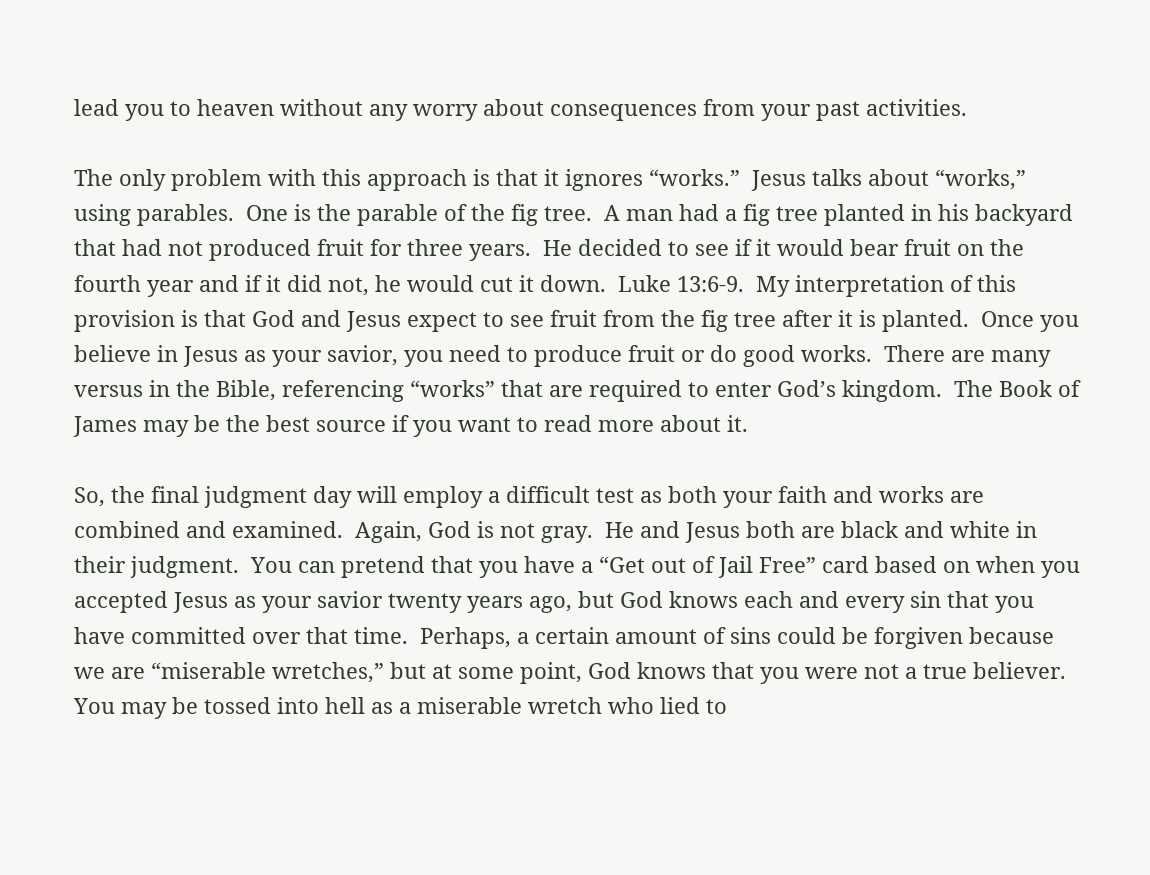lead you to heaven without any worry about consequences from your past activities.

The only problem with this approach is that it ignores “works.”  Jesus talks about “works,” using parables.  One is the parable of the fig tree.  A man had a fig tree planted in his backyard that had not produced fruit for three years.  He decided to see if it would bear fruit on the fourth year and if it did not, he would cut it down.  Luke 13:6-9.  My interpretation of this provision is that God and Jesus expect to see fruit from the fig tree after it is planted.  Once you believe in Jesus as your savior, you need to produce fruit or do good works.  There are many versus in the Bible, referencing “works” that are required to enter God’s kingdom.  The Book of James may be the best source if you want to read more about it.

So, the final judgment day will employ a difficult test as both your faith and works are combined and examined.  Again, God is not gray.  He and Jesus both are black and white in their judgment.  You can pretend that you have a “Get out of Jail Free” card based on when you accepted Jesus as your savior twenty years ago, but God knows each and every sin that you have committed over that time.  Perhaps, a certain amount of sins could be forgiven because we are “miserable wretches,” but at some point, God knows that you were not a true believer.  You may be tossed into hell as a miserable wretch who lied to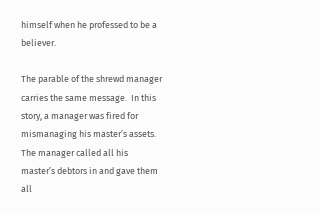himself when he professed to be a believer.

The parable of the shrewd manager carries the same message.  In this story, a manager was fired for mismanaging his master’s assets.  The manager called all his master’s debtors in and gave them all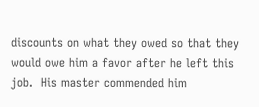discounts on what they owed so that they would owe him a favor after he left this job.  His master commended him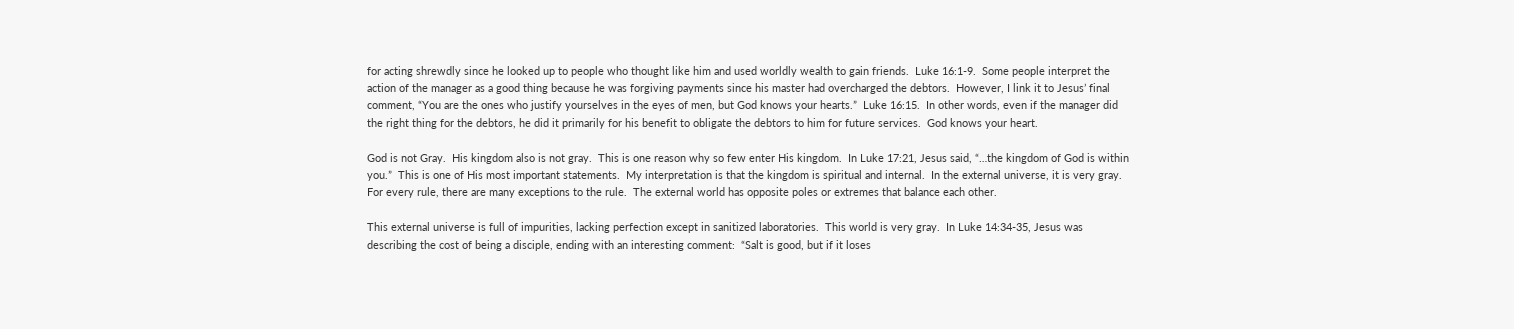for acting shrewdly since he looked up to people who thought like him and used worldly wealth to gain friends.  Luke 16:1-9.  Some people interpret the action of the manager as a good thing because he was forgiving payments since his master had overcharged the debtors.  However, I link it to Jesus’ final comment, “You are the ones who justify yourselves in the eyes of men, but God knows your hearts.”  Luke 16:15.  In other words, even if the manager did the right thing for the debtors, he did it primarily for his benefit to obligate the debtors to him for future services.  God knows your heart.

God is not Gray.  His kingdom also is not gray.  This is one reason why so few enter His kingdom.  In Luke 17:21, Jesus said, “…the kingdom of God is within you.”  This is one of His most important statements.  My interpretation is that the kingdom is spiritual and internal.  In the external universe, it is very gray.  For every rule, there are many exceptions to the rule.  The external world has opposite poles or extremes that balance each other.

This external universe is full of impurities, lacking perfection except in sanitized laboratories.  This world is very gray.  In Luke 14:34-35, Jesus was describing the cost of being a disciple, ending with an interesting comment:  “Salt is good, but if it loses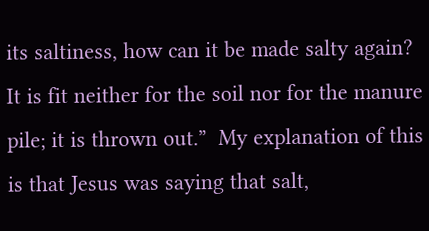its saltiness, how can it be made salty again?  It is fit neither for the soil nor for the manure pile; it is thrown out.”  My explanation of this is that Jesus was saying that salt,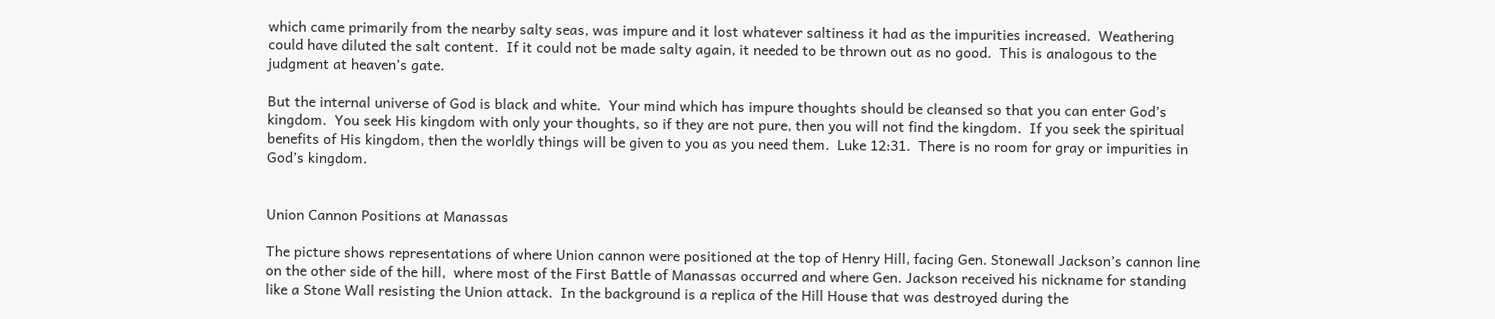which came primarily from the nearby salty seas, was impure and it lost whatever saltiness it had as the impurities increased.  Weathering could have diluted the salt content.  If it could not be made salty again, it needed to be thrown out as no good.  This is analogous to the judgment at heaven’s gate.

But the internal universe of God is black and white.  Your mind which has impure thoughts should be cleansed so that you can enter God’s kingdom.  You seek His kingdom with only your thoughts, so if they are not pure, then you will not find the kingdom.  If you seek the spiritual benefits of His kingdom, then the worldly things will be given to you as you need them.  Luke 12:31.  There is no room for gray or impurities in God’s kingdom.


Union Cannon Positions at Manassas

The picture shows representations of where Union cannon were positioned at the top of Henry Hill, facing Gen. Stonewall Jackson’s cannon line on the other side of the hill,  where most of the First Battle of Manassas occurred and where Gen. Jackson received his nickname for standing like a Stone Wall resisting the Union attack.  In the background is a replica of the Hill House that was destroyed during the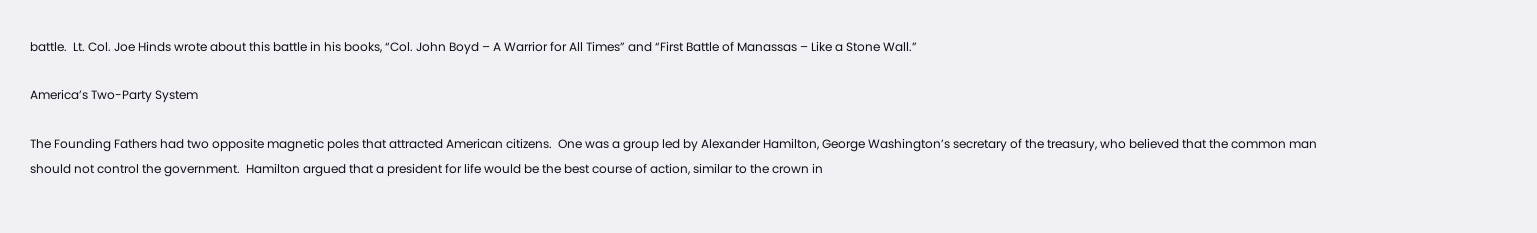battle.  Lt. Col. Joe Hinds wrote about this battle in his books, “Col. John Boyd – A Warrior for All Times” and “First Battle of Manassas – Like a Stone Wall.”

America’s Two-Party System

The Founding Fathers had two opposite magnetic poles that attracted American citizens.  One was a group led by Alexander Hamilton, George Washington’s secretary of the treasury, who believed that the common man should not control the government.  Hamilton argued that a president for life would be the best course of action, similar to the crown in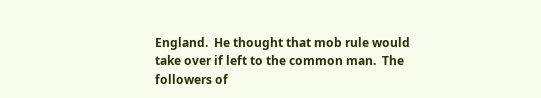England.  He thought that mob rule would take over if left to the common man.  The followers of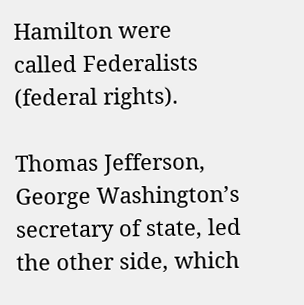Hamilton were called Federalists (federal rights).

Thomas Jefferson, George Washington’s secretary of state, led the other side, which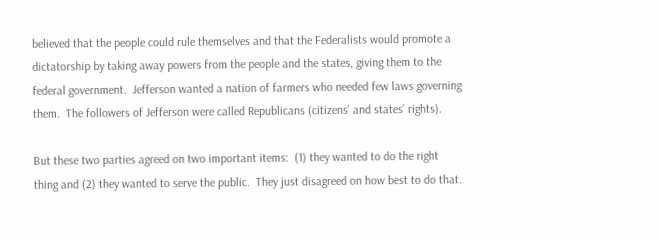believed that the people could rule themselves and that the Federalists would promote a dictatorship by taking away powers from the people and the states, giving them to the federal government.  Jefferson wanted a nation of farmers who needed few laws governing them.  The followers of Jefferson were called Republicans (citizens’ and states’ rights).

But these two parties agreed on two important items:  (1) they wanted to do the right thing and (2) they wanted to serve the public.  They just disagreed on how best to do that.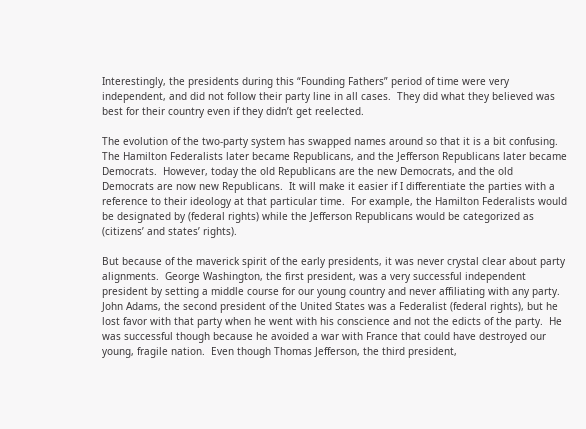Interestingly, the presidents during this “Founding Fathers” period of time were very independent, and did not follow their party line in all cases.  They did what they believed was best for their country even if they didn’t get reelected.

The evolution of the two-party system has swapped names around so that it is a bit confusing.  The Hamilton Federalists later became Republicans, and the Jefferson Republicans later became Democrats.  However, today the old Republicans are the new Democrats, and the old Democrats are now new Republicans.  It will make it easier if I differentiate the parties with a reference to their ideology at that particular time.  For example, the Hamilton Federalists would be designated by (federal rights) while the Jefferson Republicans would be categorized as (citizens’ and states’ rights).

But because of the maverick spirit of the early presidents, it was never crystal clear about party alignments.  George Washington, the first president, was a very successful independent president by setting a middle course for our young country and never affiliating with any party.  John Adams, the second president of the United States was a Federalist (federal rights), but he lost favor with that party when he went with his conscience and not the edicts of the party.  He was successful though because he avoided a war with France that could have destroyed our young, fragile nation.  Even though Thomas Jefferson, the third president,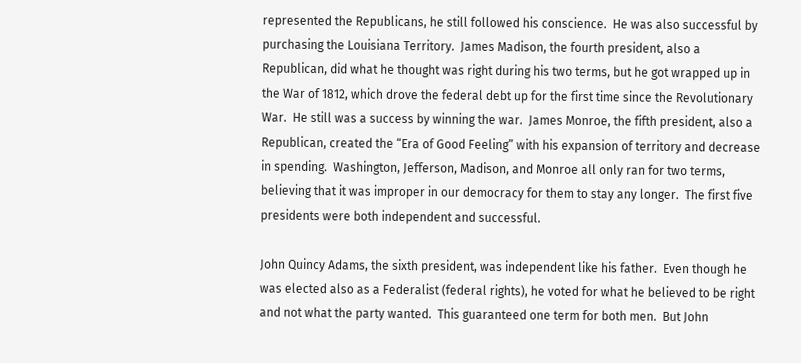represented the Republicans, he still followed his conscience.  He was also successful by purchasing the Louisiana Territory.  James Madison, the fourth president, also a Republican, did what he thought was right during his two terms, but he got wrapped up in the War of 1812, which drove the federal debt up for the first time since the Revolutionary War.  He still was a success by winning the war.  James Monroe, the fifth president, also a Republican, created the “Era of Good Feeling” with his expansion of territory and decrease in spending.  Washington, Jefferson, Madison, and Monroe all only ran for two terms, believing that it was improper in our democracy for them to stay any longer.  The first five presidents were both independent and successful.

John Quincy Adams, the sixth president, was independent like his father.  Even though he was elected also as a Federalist (federal rights), he voted for what he believed to be right and not what the party wanted.  This guaranteed one term for both men.  But John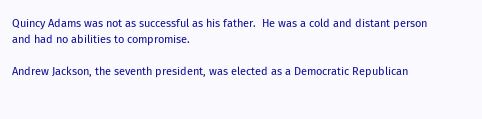Quincy Adams was not as successful as his father.  He was a cold and distant person and had no abilities to compromise.

Andrew Jackson, the seventh president, was elected as a Democratic Republican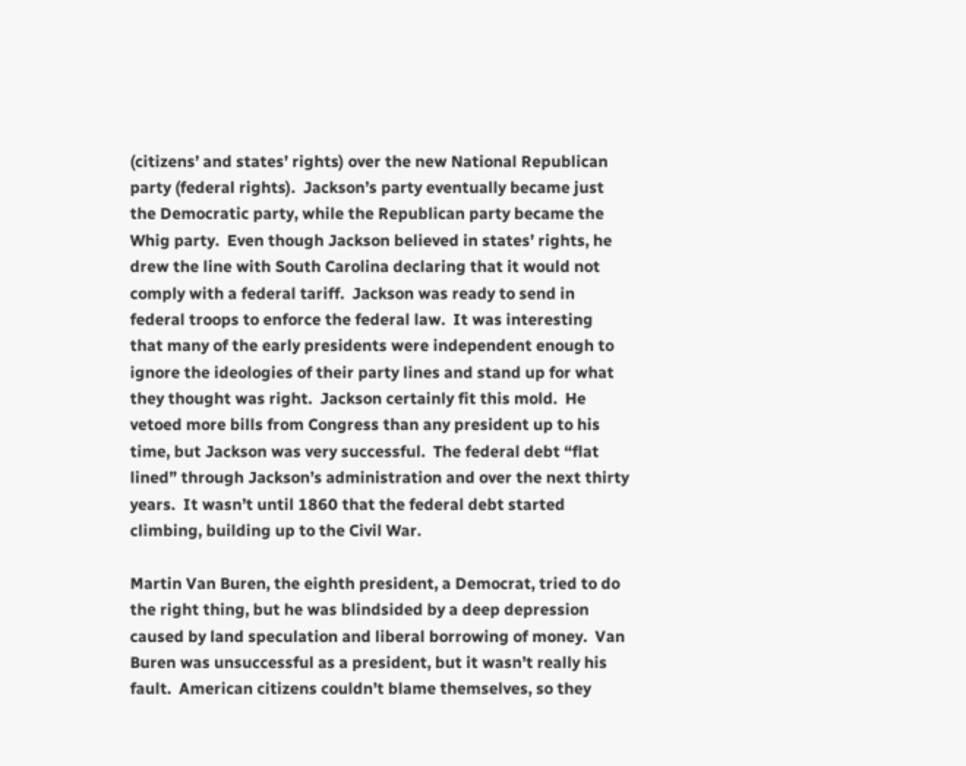(citizens’ and states’ rights) over the new National Republican party (federal rights).  Jackson’s party eventually became just the Democratic party, while the Republican party became the Whig party.  Even though Jackson believed in states’ rights, he drew the line with South Carolina declaring that it would not comply with a federal tariff.  Jackson was ready to send in federal troops to enforce the federal law.  It was interesting that many of the early presidents were independent enough to ignore the ideologies of their party lines and stand up for what they thought was right.  Jackson certainly fit this mold.  He vetoed more bills from Congress than any president up to his time, but Jackson was very successful.  The federal debt “flat lined” through Jackson’s administration and over the next thirty years.  It wasn’t until 1860 that the federal debt started climbing, building up to the Civil War.

Martin Van Buren, the eighth president, a Democrat, tried to do the right thing, but he was blindsided by a deep depression caused by land speculation and liberal borrowing of money.  Van Buren was unsuccessful as a president, but it wasn’t really his fault.  American citizens couldn’t blame themselves, so they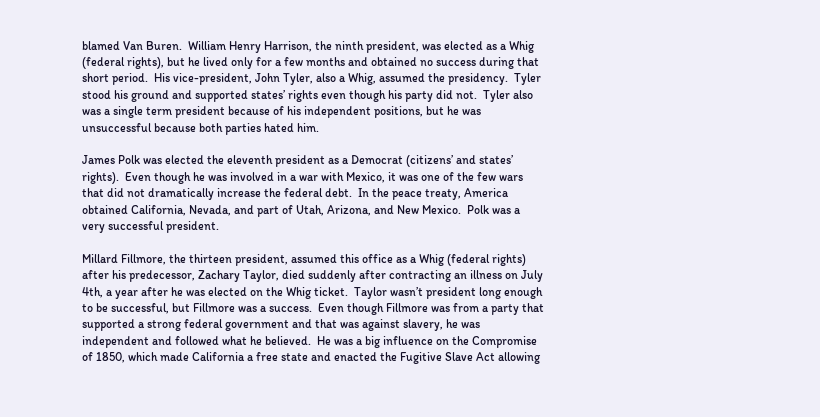blamed Van Buren.  William Henry Harrison, the ninth president, was elected as a Whig (federal rights), but he lived only for a few months and obtained no success during that short period.  His vice-president, John Tyler, also a Whig, assumed the presidency.  Tyler stood his ground and supported states’ rights even though his party did not.  Tyler also was a single term president because of his independent positions, but he was unsuccessful because both parties hated him.

James Polk was elected the eleventh president as a Democrat (citizens’ and states’ rights).  Even though he was involved in a war with Mexico, it was one of the few wars that did not dramatically increase the federal debt.  In the peace treaty, America obtained California, Nevada, and part of Utah, Arizona, and New Mexico.  Polk was a very successful president.

Millard Fillmore, the thirteen president, assumed this office as a Whig (federal rights) after his predecessor, Zachary Taylor, died suddenly after contracting an illness on July 4th, a year after he was elected on the Whig ticket.  Taylor wasn’t president long enough to be successful, but Fillmore was a success.  Even though Fillmore was from a party that supported a strong federal government and that was against slavery, he was independent and followed what he believed.  He was a big influence on the Compromise of 1850, which made California a free state and enacted the Fugitive Slave Act allowing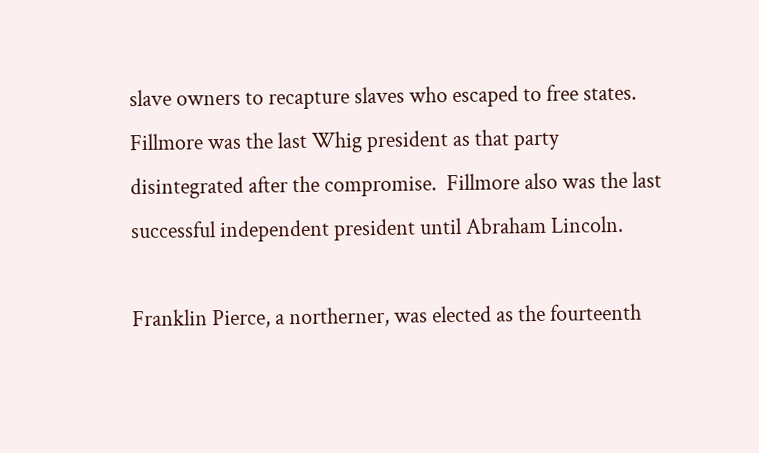slave owners to recapture slaves who escaped to free states.  Fillmore was the last Whig president as that party disintegrated after the compromise.  Fillmore also was the last successful independent president until Abraham Lincoln.

Franklin Pierce, a northerner, was elected as the fourteenth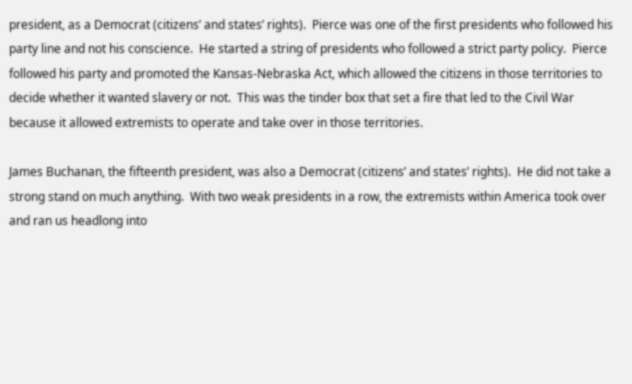president, as a Democrat (citizens’ and states’ rights).  Pierce was one of the first presidents who followed his party line and not his conscience.  He started a string of presidents who followed a strict party policy.  Pierce followed his party and promoted the Kansas-Nebraska Act, which allowed the citizens in those territories to decide whether it wanted slavery or not.  This was the tinder box that set a fire that led to the Civil War because it allowed extremists to operate and take over in those territories.

James Buchanan, the fifteenth president, was also a Democrat (citizens’ and states’ rights).  He did not take a strong stand on much anything.  With two weak presidents in a row, the extremists within America took over and ran us headlong into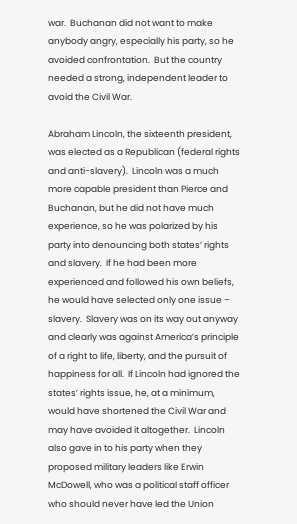war.  Buchanan did not want to make anybody angry, especially his party, so he avoided confrontation.  But the country needed a strong, independent leader to avoid the Civil War.

Abraham Lincoln, the sixteenth president, was elected as a Republican (federal rights and anti-slavery).  Lincoln was a much more capable president than Pierce and Buchanan, but he did not have much experience, so he was polarized by his party into denouncing both states’ rights and slavery.  If he had been more experienced and followed his own beliefs, he would have selected only one issue – slavery.  Slavery was on its way out anyway and clearly was against America’s principle of a right to life, liberty, and the pursuit of happiness for all.  If Lincoln had ignored the states’ rights issue, he, at a minimum, would have shortened the Civil War and may have avoided it altogether.  Lincoln also gave in to his party when they proposed military leaders like Erwin McDowell, who was a political staff officer who should never have led the Union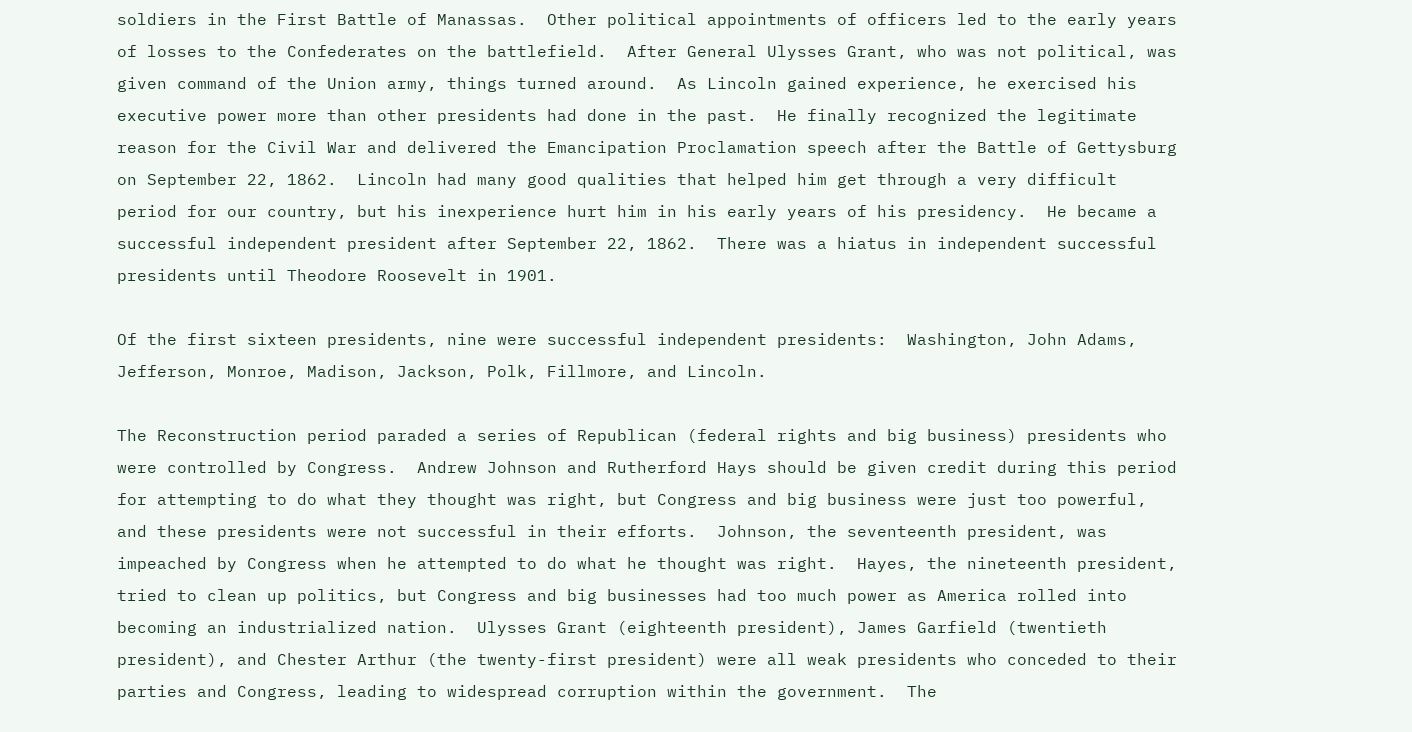soldiers in the First Battle of Manassas.  Other political appointments of officers led to the early years of losses to the Confederates on the battlefield.  After General Ulysses Grant, who was not political, was given command of the Union army, things turned around.  As Lincoln gained experience, he exercised his executive power more than other presidents had done in the past.  He finally recognized the legitimate reason for the Civil War and delivered the Emancipation Proclamation speech after the Battle of Gettysburg on September 22, 1862.  Lincoln had many good qualities that helped him get through a very difficult period for our country, but his inexperience hurt him in his early years of his presidency.  He became a successful independent president after September 22, 1862.  There was a hiatus in independent successful presidents until Theodore Roosevelt in 1901.

Of the first sixteen presidents, nine were successful independent presidents:  Washington, John Adams, Jefferson, Monroe, Madison, Jackson, Polk, Fillmore, and Lincoln.

The Reconstruction period paraded a series of Republican (federal rights and big business) presidents who were controlled by Congress.  Andrew Johnson and Rutherford Hays should be given credit during this period for attempting to do what they thought was right, but Congress and big business were just too powerful, and these presidents were not successful in their efforts.  Johnson, the seventeenth president, was impeached by Congress when he attempted to do what he thought was right.  Hayes, the nineteenth president, tried to clean up politics, but Congress and big businesses had too much power as America rolled into becoming an industrialized nation.  Ulysses Grant (eighteenth president), James Garfield (twentieth president), and Chester Arthur (the twenty-first president) were all weak presidents who conceded to their parties and Congress, leading to widespread corruption within the government.  The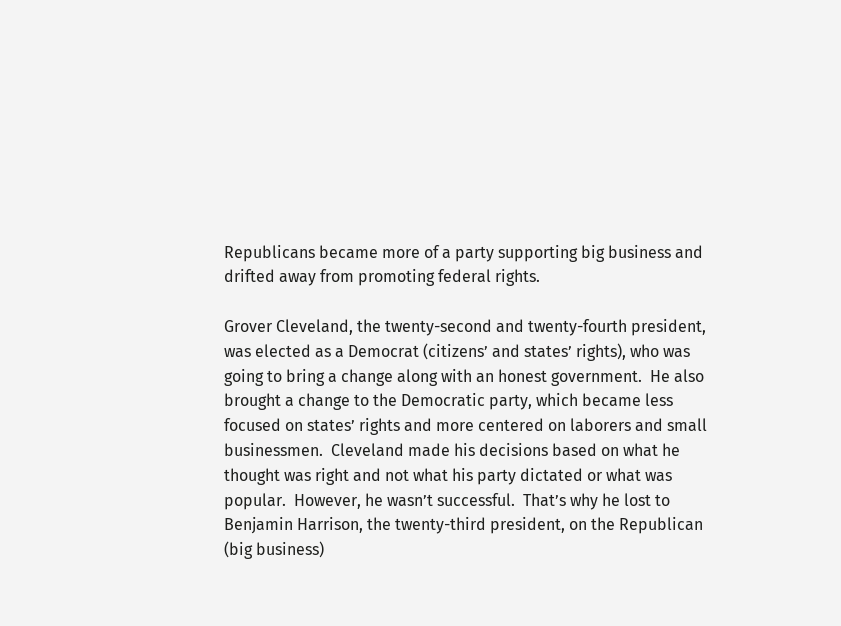Republicans became more of a party supporting big business and drifted away from promoting federal rights.

Grover Cleveland, the twenty-second and twenty-fourth president, was elected as a Democrat (citizens’ and states’ rights), who was going to bring a change along with an honest government.  He also brought a change to the Democratic party, which became less focused on states’ rights and more centered on laborers and small businessmen.  Cleveland made his decisions based on what he thought was right and not what his party dictated or what was popular.  However, he wasn’t successful.  That’s why he lost to Benjamin Harrison, the twenty-third president, on the Republican (big business)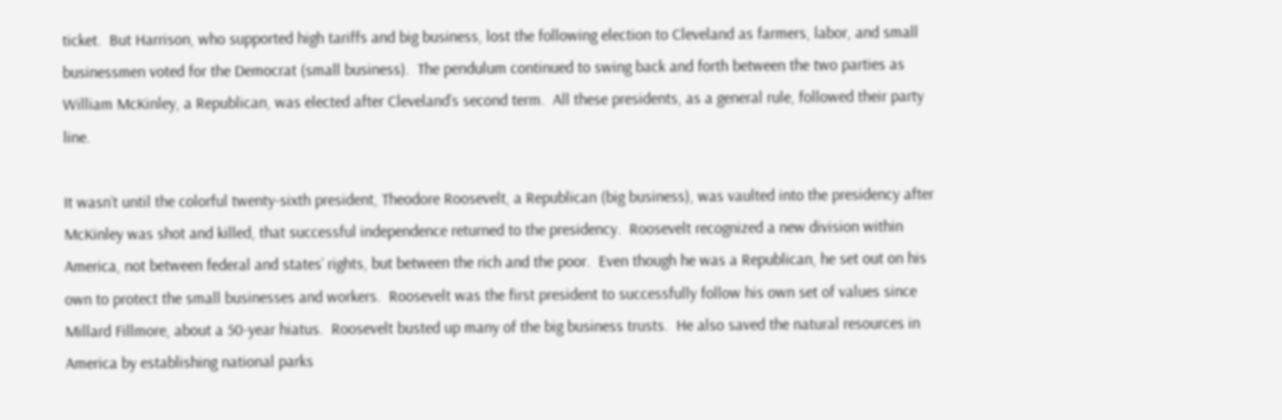ticket.  But Harrison, who supported high tariffs and big business, lost the following election to Cleveland as farmers, labor, and small businessmen voted for the Democrat (small business).  The pendulum continued to swing back and forth between the two parties as William McKinley, a Republican, was elected after Cleveland’s second term.  All these presidents, as a general rule, followed their party line.

It wasn’t until the colorful twenty-sixth president, Theodore Roosevelt, a Republican (big business), was vaulted into the presidency after McKinley was shot and killed, that successful independence returned to the presidency.  Roosevelt recognized a new division within America, not between federal and states’ rights, but between the rich and the poor.  Even though he was a Republican, he set out on his own to protect the small businesses and workers.  Roosevelt was the first president to successfully follow his own set of values since Millard Fillmore, about a 50-year hiatus.  Roosevelt busted up many of the big business trusts.  He also saved the natural resources in America by establishing national parks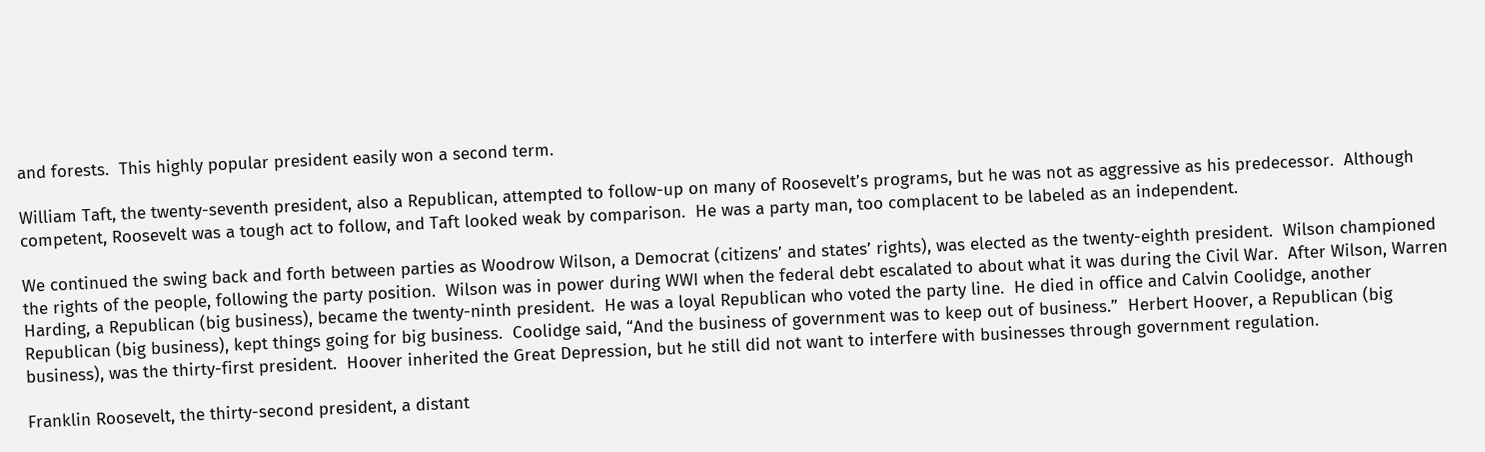and forests.  This highly popular president easily won a second term.

William Taft, the twenty-seventh president, also a Republican, attempted to follow-up on many of Roosevelt’s programs, but he was not as aggressive as his predecessor.  Although competent, Roosevelt was a tough act to follow, and Taft looked weak by comparison.  He was a party man, too complacent to be labeled as an independent.

We continued the swing back and forth between parties as Woodrow Wilson, a Democrat (citizens’ and states’ rights), was elected as the twenty-eighth president.  Wilson championed the rights of the people, following the party position.  Wilson was in power during WWI when the federal debt escalated to about what it was during the Civil War.  After Wilson, Warren Harding, a Republican (big business), became the twenty-ninth president.  He was a loyal Republican who voted the party line.  He died in office and Calvin Coolidge, another Republican (big business), kept things going for big business.  Coolidge said, “And the business of government was to keep out of business.”  Herbert Hoover, a Republican (big business), was the thirty-first president.  Hoover inherited the Great Depression, but he still did not want to interfere with businesses through government regulation.

Franklin Roosevelt, the thirty-second president, a distant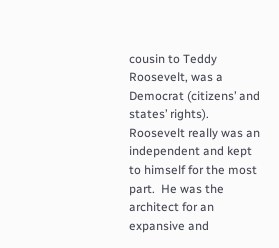cousin to Teddy Roosevelt, was a Democrat (citizens’ and states’ rights).  Roosevelt really was an independent and kept to himself for the most part.  He was the architect for an expansive and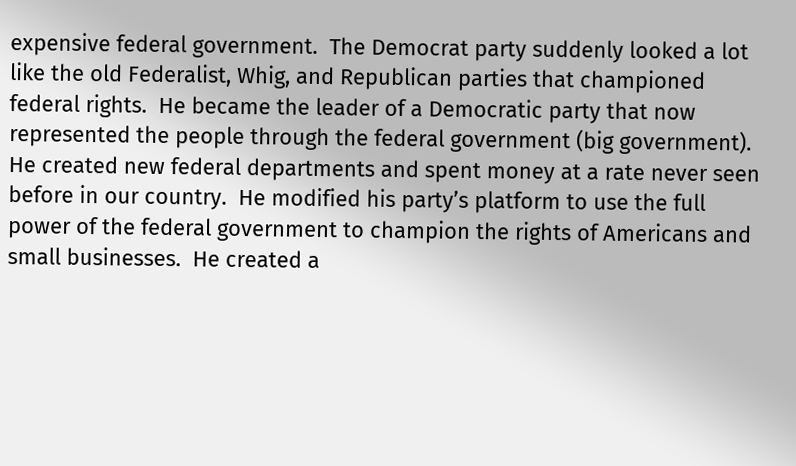expensive federal government.  The Democrat party suddenly looked a lot like the old Federalist, Whig, and Republican parties that championed federal rights.  He became the leader of a Democratic party that now represented the people through the federal government (big government).  He created new federal departments and spent money at a rate never seen before in our country.  He modified his party’s platform to use the full power of the federal government to champion the rights of Americans and small businesses.  He created a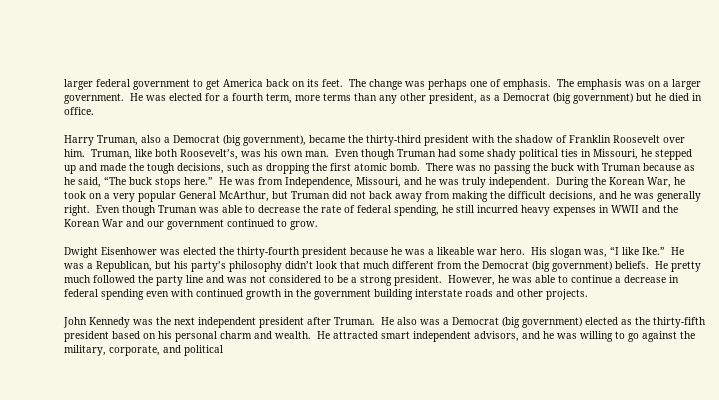larger federal government to get America back on its feet.  The change was perhaps one of emphasis.  The emphasis was on a larger government.  He was elected for a fourth term, more terms than any other president, as a Democrat (big government) but he died in office.

Harry Truman, also a Democrat (big government), became the thirty-third president with the shadow of Franklin Roosevelt over him.  Truman, like both Roosevelt’s, was his own man.  Even though Truman had some shady political ties in Missouri, he stepped up and made the tough decisions, such as dropping the first atomic bomb.  There was no passing the buck with Truman because as he said, “The buck stops here.”  He was from Independence, Missouri, and he was truly independent.  During the Korean War, he took on a very popular General McArthur, but Truman did not back away from making the difficult decisions, and he was generally right.  Even though Truman was able to decrease the rate of federal spending, he still incurred heavy expenses in WWII and the Korean War and our government continued to grow.

Dwight Eisenhower was elected the thirty-fourth president because he was a likeable war hero.  His slogan was, “I like Ike.”  He was a Republican, but his party’s philosophy didn’t look that much different from the Democrat (big government) beliefs.  He pretty much followed the party line and was not considered to be a strong president.  However, he was able to continue a decrease in federal spending even with continued growth in the government building interstate roads and other projects.

John Kennedy was the next independent president after Truman.  He also was a Democrat (big government) elected as the thirty-fifth president based on his personal charm and wealth.  He attracted smart independent advisors, and he was willing to go against the military, corporate, and political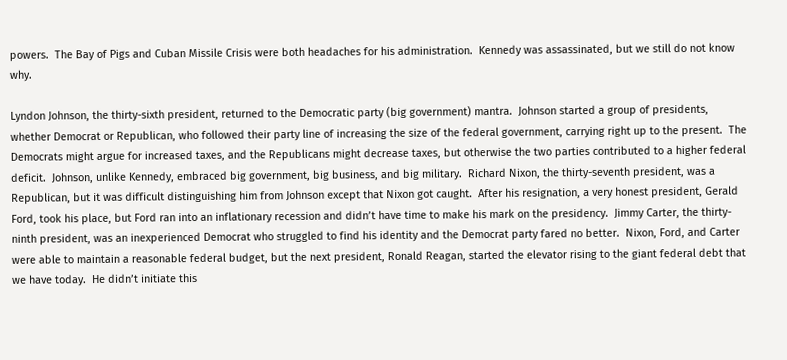powers.  The Bay of Pigs and Cuban Missile Crisis were both headaches for his administration.  Kennedy was assassinated, but we still do not know why.

Lyndon Johnson, the thirty-sixth president, returned to the Democratic party (big government) mantra.  Johnson started a group of presidents, whether Democrat or Republican, who followed their party line of increasing the size of the federal government, carrying right up to the present.  The Democrats might argue for increased taxes, and the Republicans might decrease taxes, but otherwise the two parties contributed to a higher federal deficit.  Johnson, unlike Kennedy, embraced big government, big business, and big military.  Richard Nixon, the thirty-seventh president, was a Republican, but it was difficult distinguishing him from Johnson except that Nixon got caught.  After his resignation, a very honest president, Gerald Ford, took his place, but Ford ran into an inflationary recession and didn’t have time to make his mark on the presidency.  Jimmy Carter, the thirty-ninth president, was an inexperienced Democrat who struggled to find his identity and the Democrat party fared no better.  Nixon, Ford, and Carter were able to maintain a reasonable federal budget, but the next president, Ronald Reagan, started the elevator rising to the giant federal debt that we have today.  He didn’t initiate this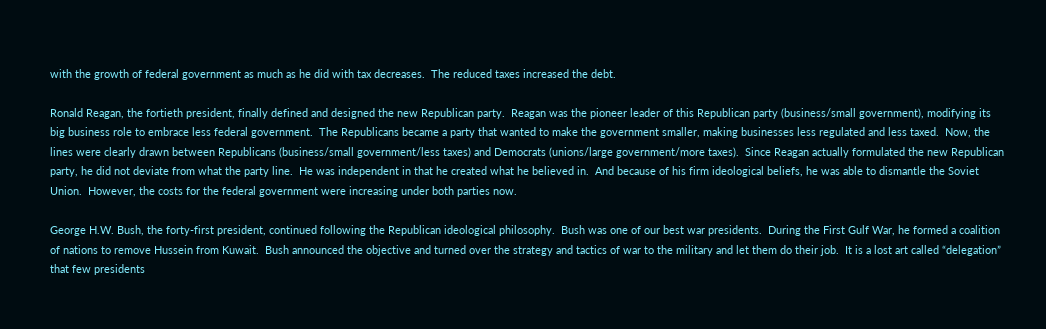with the growth of federal government as much as he did with tax decreases.  The reduced taxes increased the debt.

Ronald Reagan, the fortieth president, finally defined and designed the new Republican party.  Reagan was the pioneer leader of this Republican party (business/small government), modifying its big business role to embrace less federal government.  The Republicans became a party that wanted to make the government smaller, making businesses less regulated and less taxed.  Now, the lines were clearly drawn between Republicans (business/small government/less taxes) and Democrats (unions/large government/more taxes).  Since Reagan actually formulated the new Republican party, he did not deviate from what the party line.  He was independent in that he created what he believed in.  And because of his firm ideological beliefs, he was able to dismantle the Soviet Union.  However, the costs for the federal government were increasing under both parties now.

George H.W. Bush, the forty-first president, continued following the Republican ideological philosophy.  Bush was one of our best war presidents.  During the First Gulf War, he formed a coalition of nations to remove Hussein from Kuwait.  Bush announced the objective and turned over the strategy and tactics of war to the military and let them do their job.  It is a lost art called “delegation” that few presidents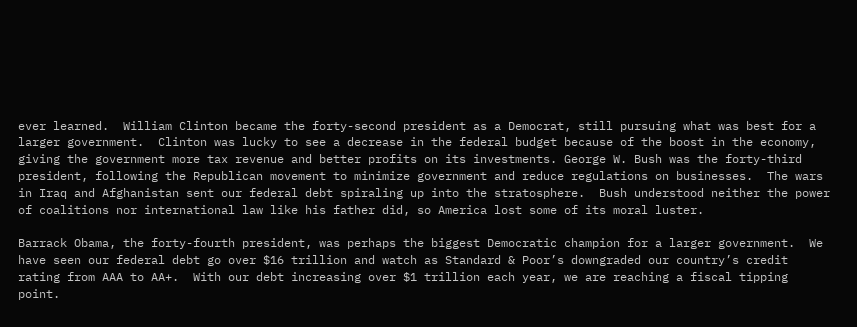ever learned.  William Clinton became the forty-second president as a Democrat, still pursuing what was best for a larger government.  Clinton was lucky to see a decrease in the federal budget because of the boost in the economy, giving the government more tax revenue and better profits on its investments. George W. Bush was the forty-third president, following the Republican movement to minimize government and reduce regulations on businesses.  The wars in Iraq and Afghanistan sent our federal debt spiraling up into the stratosphere.  Bush understood neither the power of coalitions nor international law like his father did, so America lost some of its moral luster.

Barrack Obama, the forty-fourth president, was perhaps the biggest Democratic champion for a larger government.  We have seen our federal debt go over $16 trillion and watch as Standard & Poor’s downgraded our country’s credit rating from AAA to AA+.  With our debt increasing over $1 trillion each year, we are reaching a fiscal tipping point.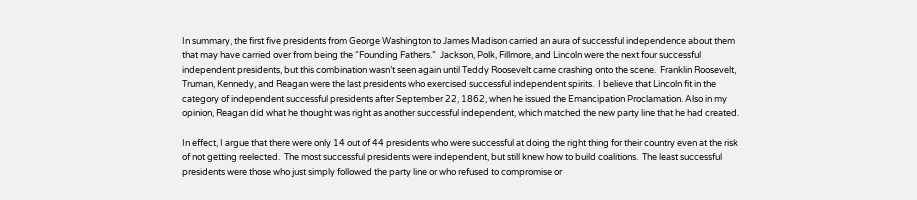In summary, the first five presidents from George Washington to James Madison carried an aura of successful independence about them that may have carried over from being the “Founding Fathers.”  Jackson, Polk, Fillmore, and Lincoln were the next four successful independent presidents, but this combination wasn’t seen again until Teddy Roosevelt came crashing onto the scene.  Franklin Roosevelt, Truman, Kennedy, and Reagan were the last presidents who exercised successful independent spirits.  I believe that Lincoln fit in the category of independent successful presidents after September 22, 1862, when he issued the Emancipation Proclamation. Also in my opinion, Reagan did what he thought was right as another successful independent, which matched the new party line that he had created.

In effect, I argue that there were only 14 out of 44 presidents who were successful at doing the right thing for their country even at the risk of not getting reelected.  The most successful presidents were independent, but still knew how to build coalitions.  The least successful presidents were those who just simply followed the party line or who refused to compromise or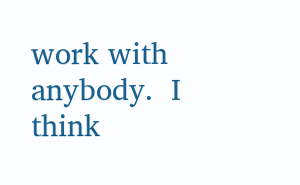work with anybody.  I think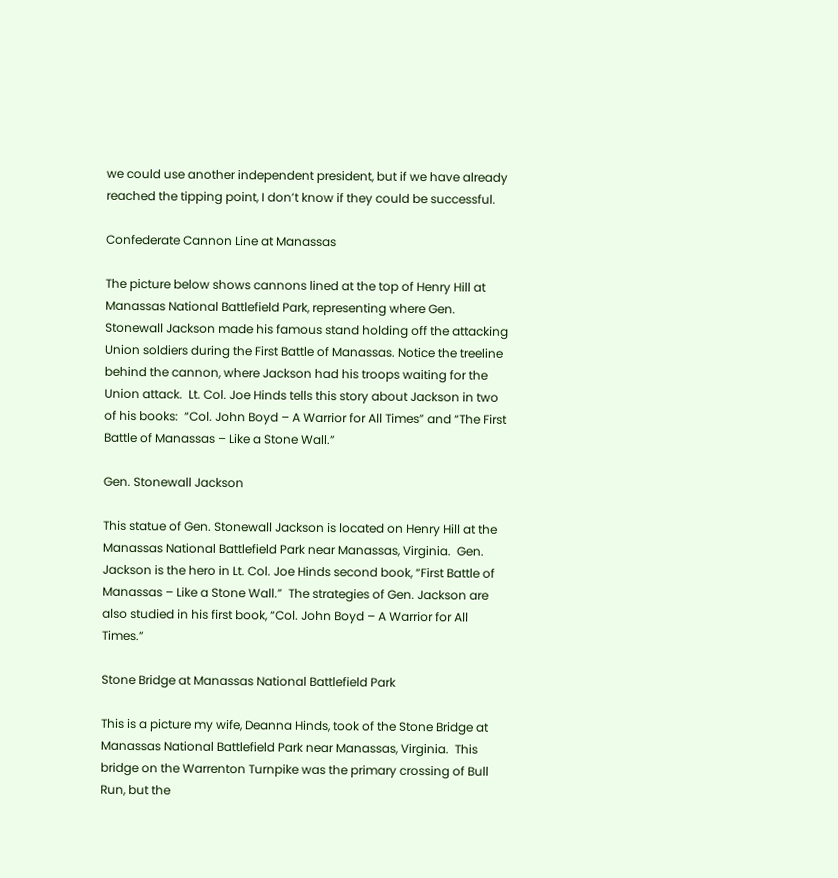we could use another independent president, but if we have already reached the tipping point, I don’t know if they could be successful.

Confederate Cannon Line at Manassas

The picture below shows cannons lined at the top of Henry Hill at Manassas National Battlefield Park, representing where Gen. Stonewall Jackson made his famous stand holding off the attacking Union soldiers during the First Battle of Manassas. Notice the treeline behind the cannon, where Jackson had his troops waiting for the Union attack.  Lt. Col. Joe Hinds tells this story about Jackson in two of his books:  “Col. John Boyd – A Warrior for All Times” and “The First Battle of Manassas – Like a Stone Wall.”

Gen. Stonewall Jackson

This statue of Gen. Stonewall Jackson is located on Henry Hill at the Manassas National Battlefield Park near Manassas, Virginia.  Gen. Jackson is the hero in Lt. Col. Joe Hinds second book, “First Battle of Manassas – Like a Stone Wall.”  The strategies of Gen. Jackson are also studied in his first book, “Col. John Boyd – A Warrior for All Times.”

Stone Bridge at Manassas National Battlefield Park

This is a picture my wife, Deanna Hinds, took of the Stone Bridge at Manassas National Battlefield Park near Manassas, Virginia.  This bridge on the Warrenton Turnpike was the primary crossing of Bull Run, but the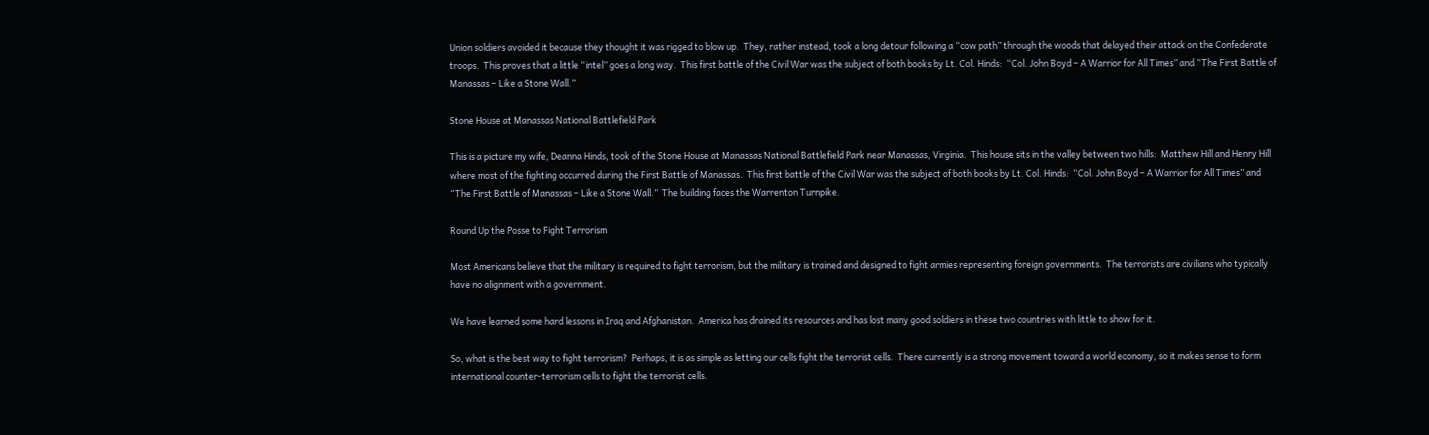Union soldiers avoided it because they thought it was rigged to blow up.  They, rather instead, took a long detour following a “cow path” through the woods that delayed their attack on the Confederate troops.  This proves that a little “intel” goes a long way.  This first battle of the Civil War was the subject of both books by Lt. Col. Hinds:  “Col. John Boyd – A Warrior for All Times” and “The First Battle of Manassas – Like a Stone Wall.”

Stone House at Manassas National Battlefield Park

This is a picture my wife, Deanna Hinds, took of the Stone House at Manassas National Battlefield Park near Manassas, Virginia.  This house sits in the valley between two hills:  Matthew Hill and Henry Hill where most of the fighting occurred during the First Battle of Manassas.  This first battle of the Civil War was the subject of both books by Lt. Col. Hinds:  “Col. John Boyd – A Warrior for All Times” and “The First Battle of Manassas – Like a Stone Wall.”  The building faces the Warrenton Turnpike.

Round Up the Posse to Fight Terrorism

Most Americans believe that the military is required to fight terrorism, but the military is trained and designed to fight armies representing foreign governments.  The terrorists are civilians who typically have no alignment with a government.

We have learned some hard lessons in Iraq and Afghanistan.  America has drained its resources and has lost many good soldiers in these two countries with little to show for it.

So, what is the best way to fight terrorism?  Perhaps, it is as simple as letting our cells fight the terrorist cells.  There currently is a strong movement toward a world economy, so it makes sense to form international counter-terrorism cells to fight the terrorist cells.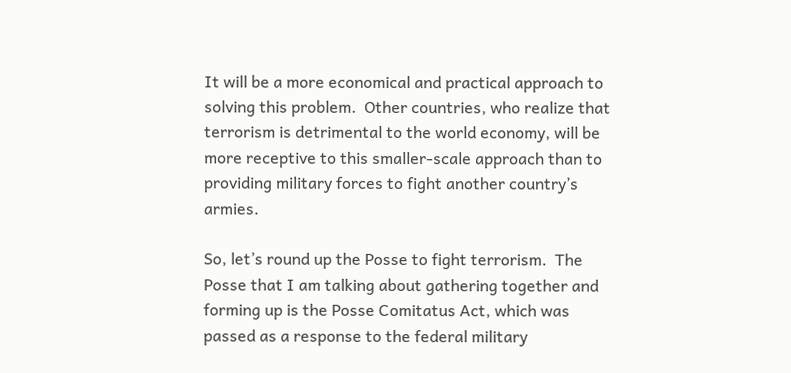It will be a more economical and practical approach to solving this problem.  Other countries, who realize that terrorism is detrimental to the world economy, will be more receptive to this smaller-scale approach than to providing military forces to fight another country’s armies.

So, let’s round up the Posse to fight terrorism.  The Posse that I am talking about gathering together and forming up is the Posse Comitatus Act, which was passed as a response to the federal military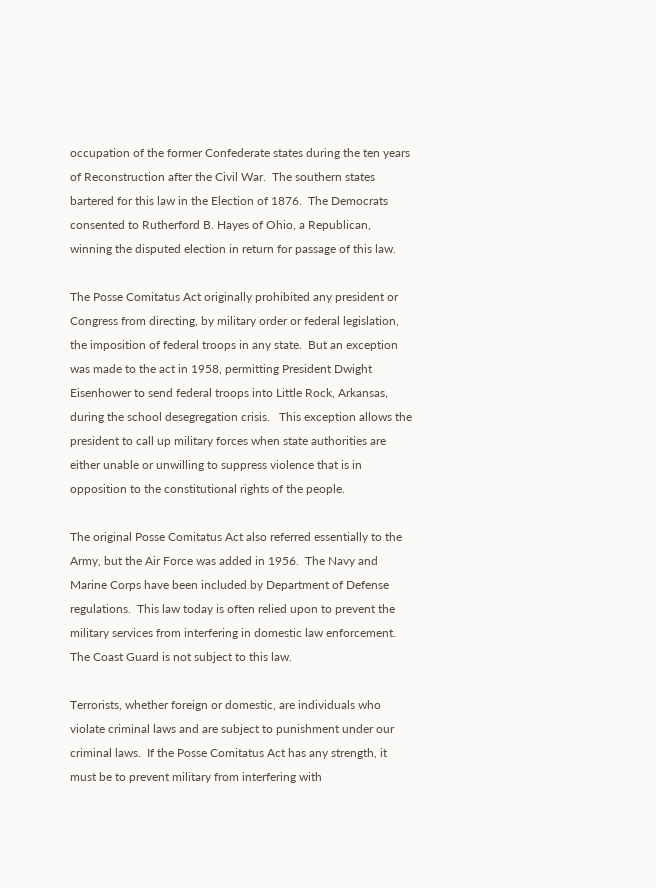occupation of the former Confederate states during the ten years of Reconstruction after the Civil War.  The southern states bartered for this law in the Election of 1876.  The Democrats consented to Rutherford B. Hayes of Ohio, a Republican, winning the disputed election in return for passage of this law.

The Posse Comitatus Act originally prohibited any president or Congress from directing, by military order or federal legislation, the imposition of federal troops in any state.  But an exception was made to the act in 1958, permitting President Dwight Eisenhower to send federal troops into Little Rock, Arkansas, during the school desegregation crisis.   This exception allows the president to call up military forces when state authorities are either unable or unwilling to suppress violence that is in opposition to the constitutional rights of the people.

The original Posse Comitatus Act also referred essentially to the Army, but the Air Force was added in 1956.  The Navy and Marine Corps have been included by Department of Defense regulations.  This law today is often relied upon to prevent the military services from interfering in domestic law enforcement.  The Coast Guard is not subject to this law.

Terrorists, whether foreign or domestic, are individuals who violate criminal laws and are subject to punishment under our criminal laws.  If the Posse Comitatus Act has any strength, it must be to prevent military from interfering with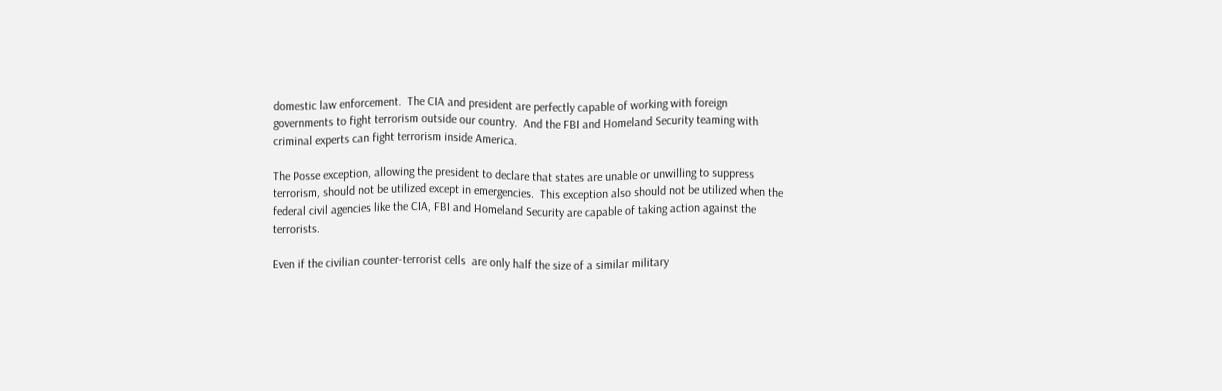domestic law enforcement.  The CIA and president are perfectly capable of working with foreign governments to fight terrorism outside our country.  And the FBI and Homeland Security teaming with criminal experts can fight terrorism inside America.

The Posse exception, allowing the president to declare that states are unable or unwilling to suppress terrorism, should not be utilized except in emergencies.  This exception also should not be utilized when the federal civil agencies like the CIA, FBI and Homeland Security are capable of taking action against the terrorists.

Even if the civilian counter-terrorist cells  are only half the size of a similar military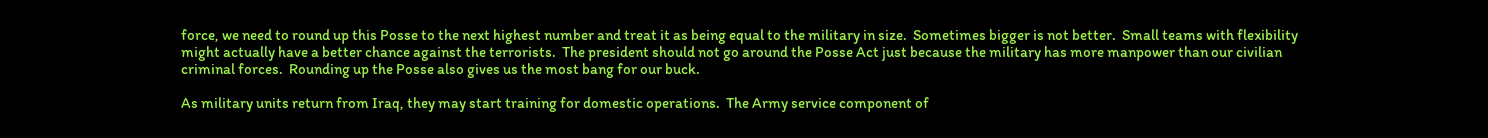force, we need to round up this Posse to the next highest number and treat it as being equal to the military in size.  Sometimes bigger is not better.  Small teams with flexibility might actually have a better chance against the terrorists.  The president should not go around the Posse Act just because the military has more manpower than our civilian criminal forces.  Rounding up the Posse also gives us the most bang for our buck.

As military units return from Iraq, they may start training for domestic operations.  The Army service component of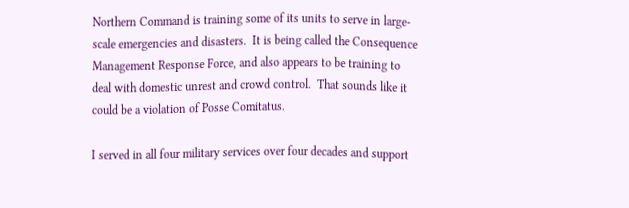Northern Command is training some of its units to serve in large-scale emergencies and disasters.  It is being called the Consequence Management Response Force, and also appears to be training to deal with domestic unrest and crowd control.  That sounds like it could be a violation of Posse Comitatus.

I served in all four military services over four decades and support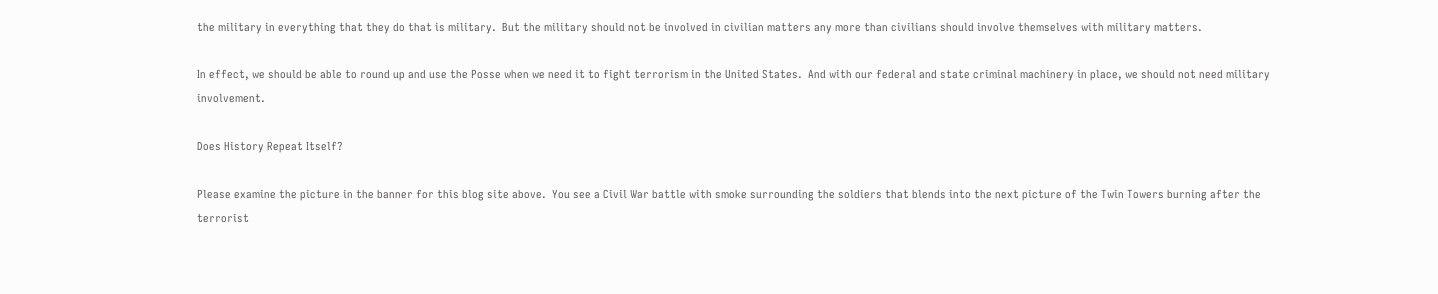the military in everything that they do that is military.  But the military should not be involved in civilian matters any more than civilians should involve themselves with military matters.

In effect, we should be able to round up and use the Posse when we need it to fight terrorism in the United States.  And with our federal and state criminal machinery in place, we should not need military involvement.

Does History Repeat Itself?

Please examine the picture in the banner for this blog site above.  You see a Civil War battle with smoke surrounding the soldiers that blends into the next picture of the Twin Towers burning after the terrorist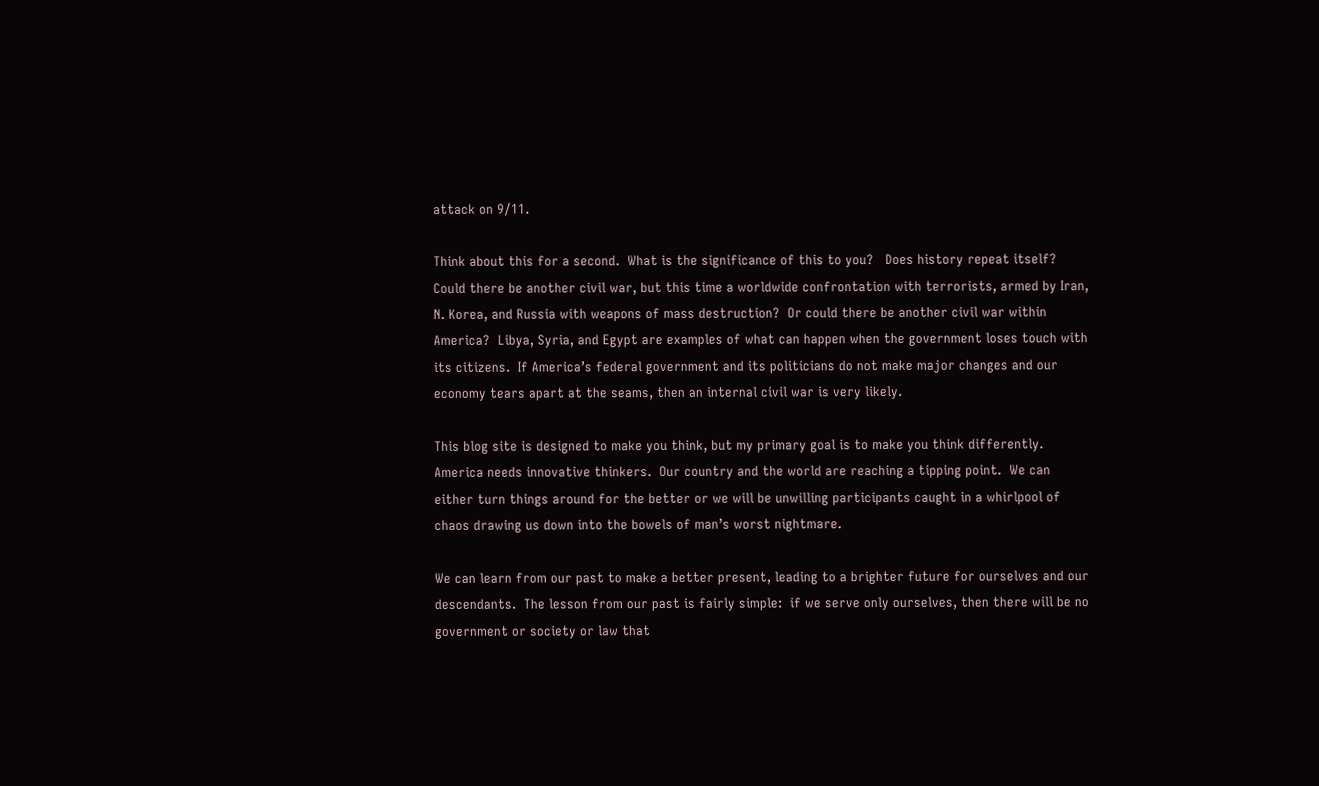attack on 9/11.

Think about this for a second.  What is the significance of this to you?   Does history repeat itself?  Could there be another civil war, but this time a worldwide confrontation with terrorists, armed by Iran, N. Korea, and Russia with weapons of mass destruction?  Or could there be another civil war within America?  Libya, Syria, and Egypt are examples of what can happen when the government loses touch with its citizens.  If America’s federal government and its politicians do not make major changes and our economy tears apart at the seams, then an internal civil war is very likely.

This blog site is designed to make you think, but my primary goal is to make you think differently.  America needs innovative thinkers.  Our country and the world are reaching a tipping point.  We can either turn things around for the better or we will be unwilling participants caught in a whirlpool of chaos drawing us down into the bowels of man’s worst nightmare.

We can learn from our past to make a better present, leading to a brighter future for ourselves and our descendants.  The lesson from our past is fairly simple:  if we serve only ourselves, then there will be no government or society or law that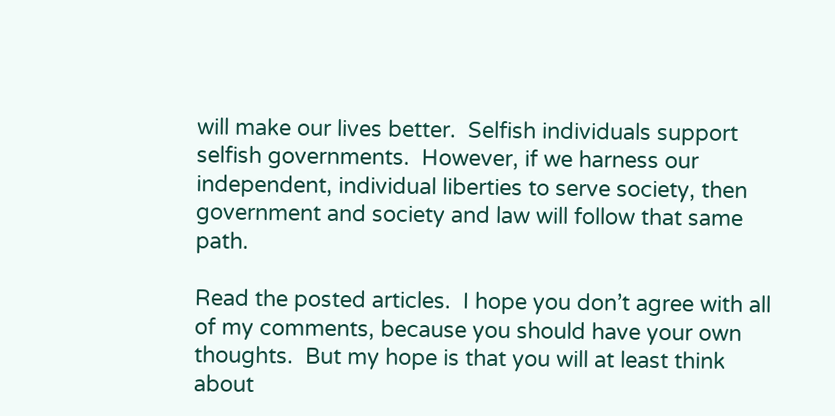will make our lives better.  Selfish individuals support selfish governments.  However, if we harness our independent, individual liberties to serve society, then government and society and law will follow that same path.

Read the posted articles.  I hope you don’t agree with all of my comments, because you should have your own thoughts.  But my hope is that you will at least think about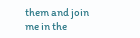them and join me in the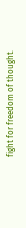fight for freedom of thought.